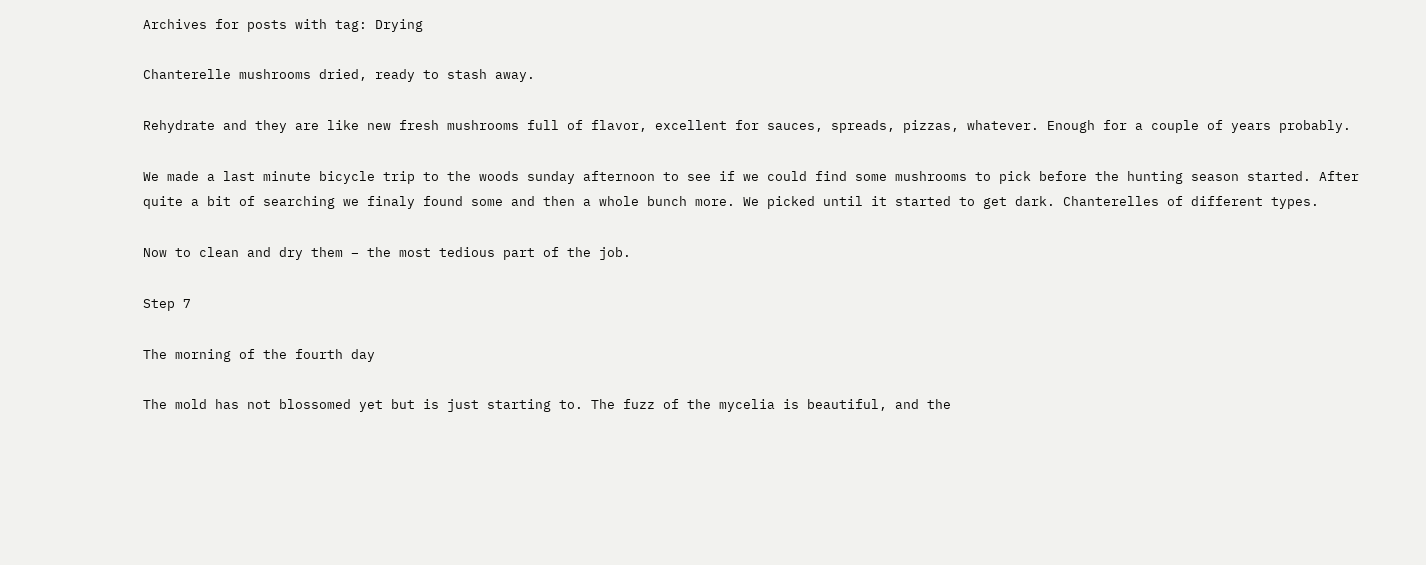Archives for posts with tag: Drying

Chanterelle mushrooms dried, ready to stash away.

Rehydrate and they are like new fresh mushrooms full of flavor, excellent for sauces, spreads, pizzas, whatever. Enough for a couple of years probably.

We made a last minute bicycle trip to the woods sunday afternoon to see if we could find some mushrooms to pick before the hunting season started. After quite a bit of searching we finaly found some and then a whole bunch more. We picked until it started to get dark. Chanterelles of different types.

Now to clean and dry them – the most tedious part of the job.

Step 7

The morning of the fourth day

The mold has not blossomed yet but is just starting to. The fuzz of the mycelia is beautiful, and the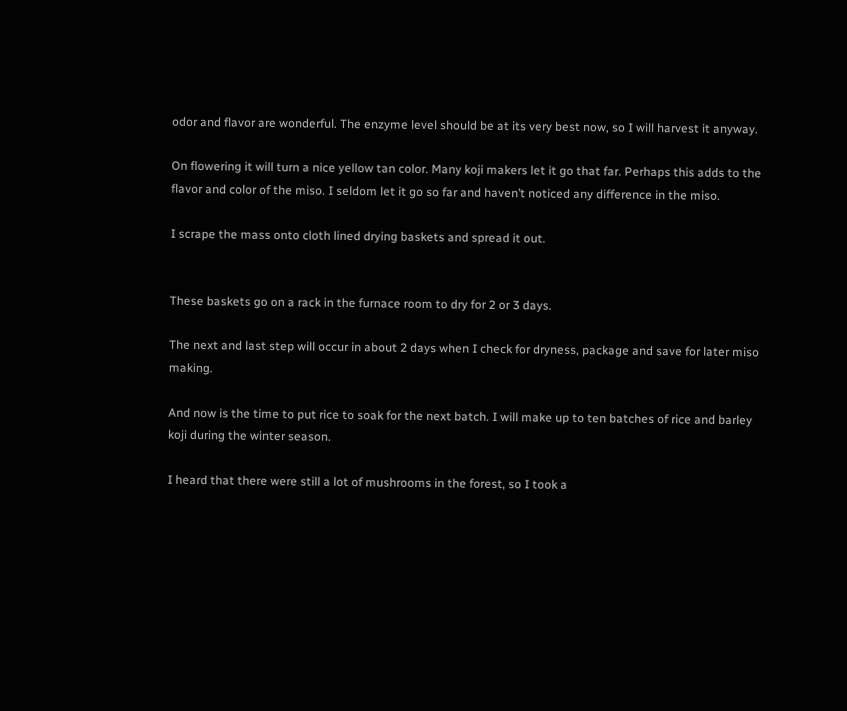odor and flavor are wonderful. The enzyme level should be at its very best now, so I will harvest it anyway.

On flowering it will turn a nice yellow tan color. Many koji makers let it go that far. Perhaps this adds to the flavor and color of the miso. I seldom let it go so far and haven’t noticed any difference in the miso.

I scrape the mass onto cloth lined drying baskets and spread it out.


These baskets go on a rack in the furnace room to dry for 2 or 3 days.

The next and last step will occur in about 2 days when I check for dryness, package and save for later miso making.

And now is the time to put rice to soak for the next batch. I will make up to ten batches of rice and barley koji during the winter season.

I heard that there were still a lot of mushrooms in the forest, so I took a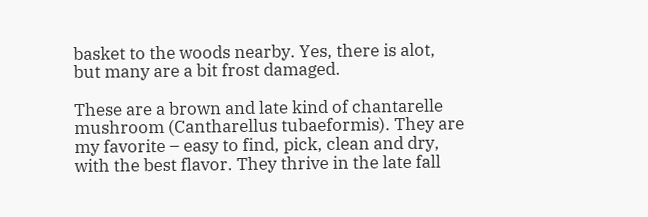basket to the woods nearby. Yes, there is alot, but many are a bit frost damaged.

These are a brown and late kind of chantarelle mushroom (Cantharellus tubaeformis). They are my favorite – easy to find, pick, clean and dry, with the best flavor. They thrive in the late fall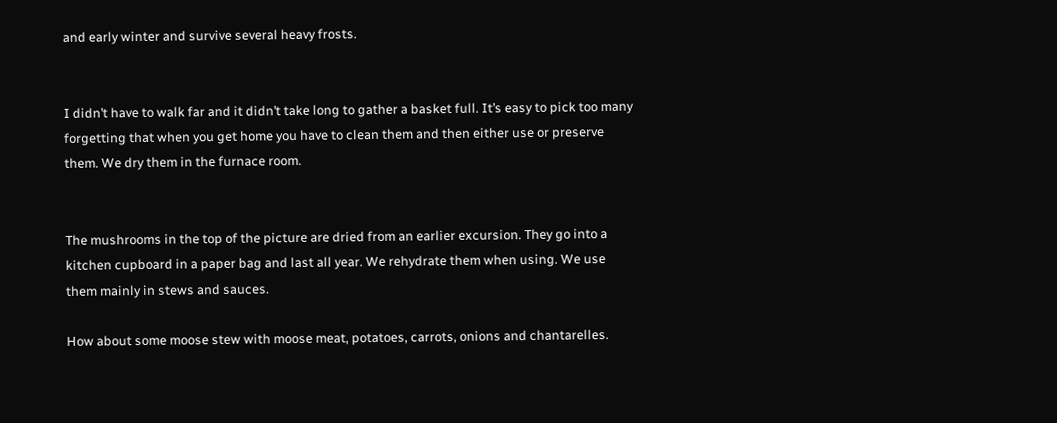and early winter and survive several heavy frosts.


I didn’t have to walk far and it didn’t take long to gather a basket full. It’s easy to pick too many forgetting that when you get home you have to clean them and then either use or preserve them. We dry them in the furnace room.


The mushrooms in the top of the picture are dried from an earlier excursion. They go into a kitchen cupboard in a paper bag and last all year. We rehydrate them when using. We use them mainly in stews and sauces.

How about some moose stew with moose meat, potatoes, carrots, onions and chantarelles.